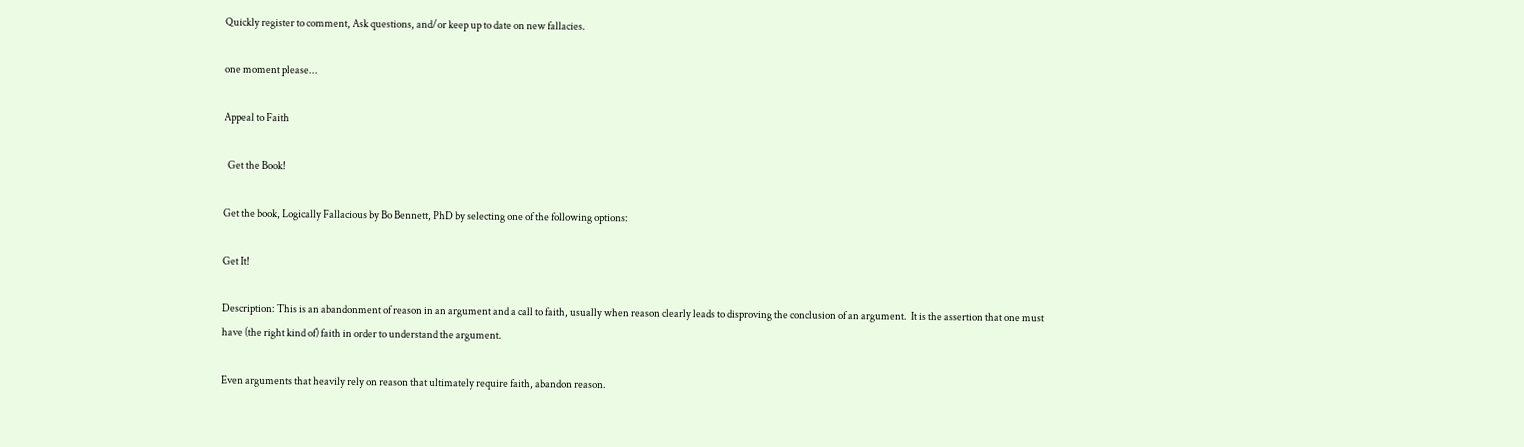Quickly register to comment, Ask questions, and/or keep up to date on new fallacies.

one moment please...

Appeal to Faith

  Get the Book!

Get the book, Logically Fallacious by Bo Bennett, PhD by selecting one of the following options:

Get It!

Description: This is an abandonment of reason in an argument and a call to faith, usually when reason clearly leads to disproving the conclusion of an argument.  It is the assertion that one must have (the right kind of) faith in order to understand the argument.

Even arguments that heavily rely on reason that ultimately require faith, abandon reason.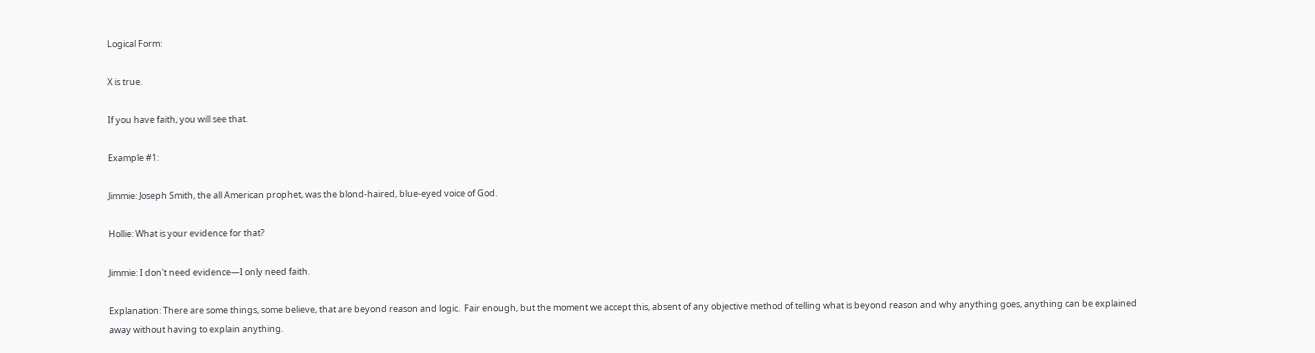Logical Form:

X is true.

If you have faith, you will see that.

Example #1:

Jimmie: Joseph Smith, the all American prophet, was the blond-haired, blue-eyed voice of God.

Hollie: What is your evidence for that?

Jimmie: I don't need evidence—I only need faith.

Explanation: There are some things, some believe, that are beyond reason and logic.  Fair enough, but the moment we accept this, absent of any objective method of telling what is beyond reason and why anything goes, anything can be explained away without having to explain anything.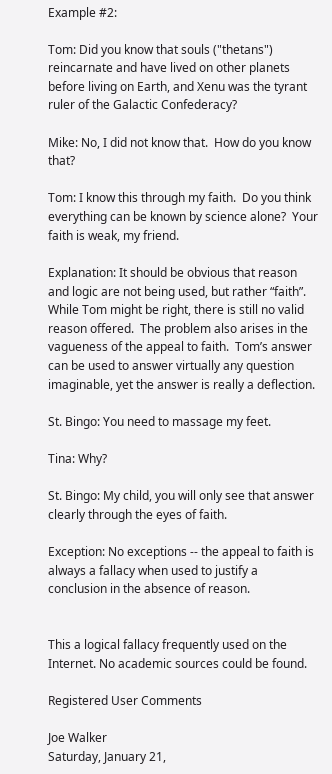Example #2:

Tom: Did you know that souls ("thetans") reincarnate and have lived on other planets before living on Earth, and Xenu was the tyrant ruler of the Galactic Confederacy?

Mike: No, I did not know that.  How do you know that?

Tom: I know this through my faith.  Do you think everything can be known by science alone?  Your faith is weak, my friend.

Explanation: It should be obvious that reason and logic are not being used, but rather “faith”.  While Tom might be right, there is still no valid reason offered.  The problem also arises in the vagueness of the appeal to faith.  Tom’s answer can be used to answer virtually any question imaginable, yet the answer is really a deflection.

St. Bingo: You need to massage my feet.

Tina: Why?

St. Bingo: My child, you will only see that answer clearly through the eyes of faith.

Exception: No exceptions -- the appeal to faith is always a fallacy when used to justify a conclusion in the absence of reason.


This a logical fallacy frequently used on the Internet. No academic sources could be found.

Registered User Comments

Joe Walker
Saturday, January 21,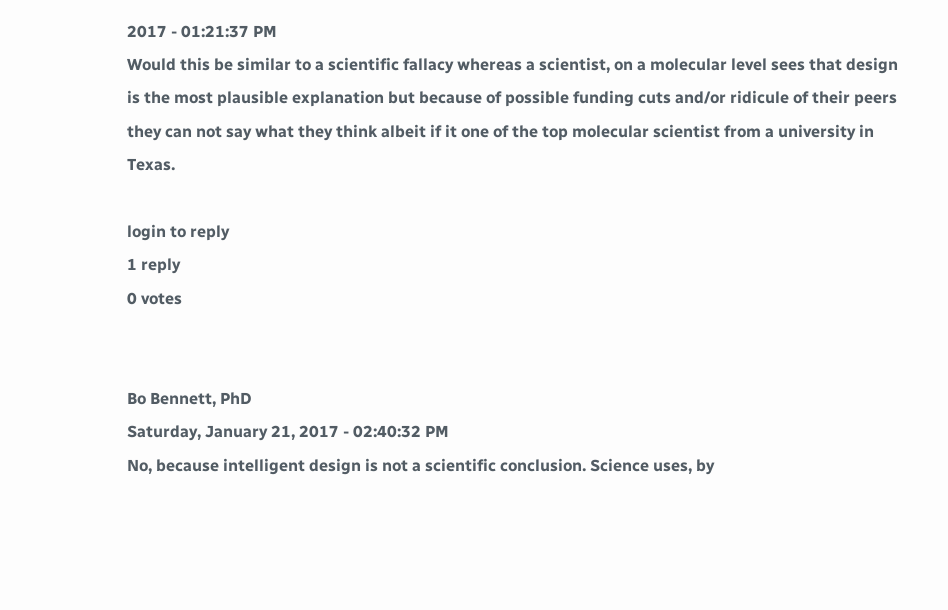2017 - 01:21:37 PM
Would this be similar to a scientific fallacy whereas a scientist, on a molecular level sees that design is the most plausible explanation but because of possible funding cuts and/or ridicule of their peers they can not say what they think albeit if it one of the top molecular scientist from a university in Texas.

login to reply
1 reply
0 votes


Bo Bennett, PhD
Saturday, January 21, 2017 - 02:40:32 PM
No, because intelligent design is not a scientific conclusion. Science uses, by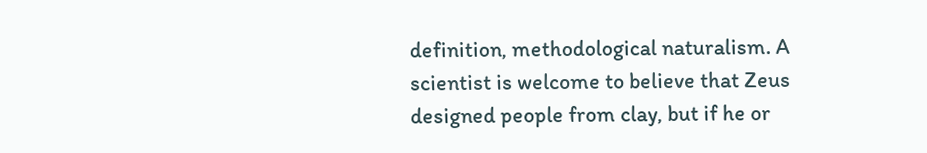definition, methodological naturalism. A scientist is welcome to believe that Zeus designed people from clay, but if he or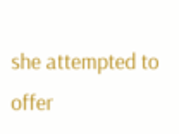she attempted to offer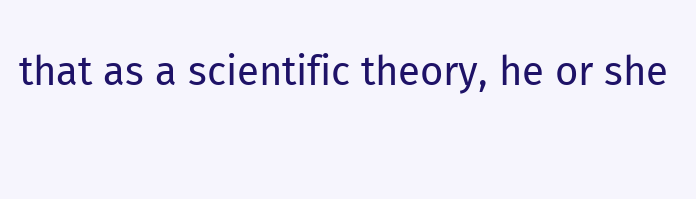that as a scientific theory, he or she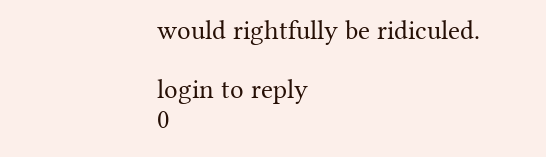would rightfully be ridiculed.

login to reply
0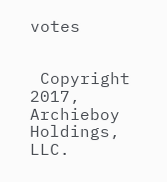votes


 Copyright 2017, Archieboy Holdings, LLC.